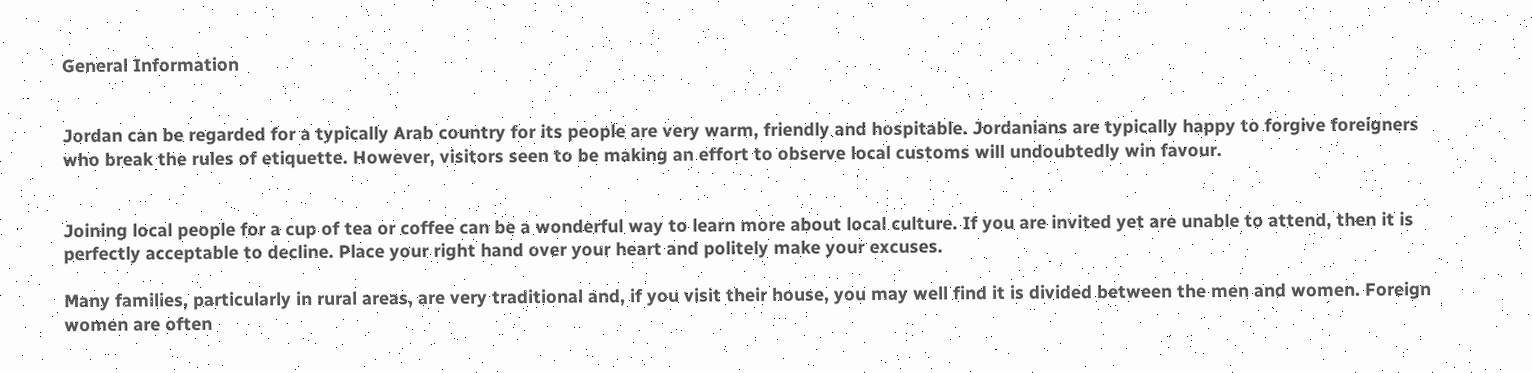General Information


Jordan can be regarded for a typically Arab country for its people are very warm, friendly and hospitable. Jordanians are typically happy to forgive foreigners who break the rules of etiquette. However, visitors seen to be making an effort to observe local customs will undoubtedly win favour.


Joining local people for a cup of tea or coffee can be a wonderful way to learn more about local culture. If you are invited yet are unable to attend, then it is perfectly acceptable to decline. Place your right hand over your heart and politely make your excuses.

Many families, particularly in rural areas, are very traditional and, if you visit their house, you may well find it is divided between the men and women. Foreign women are often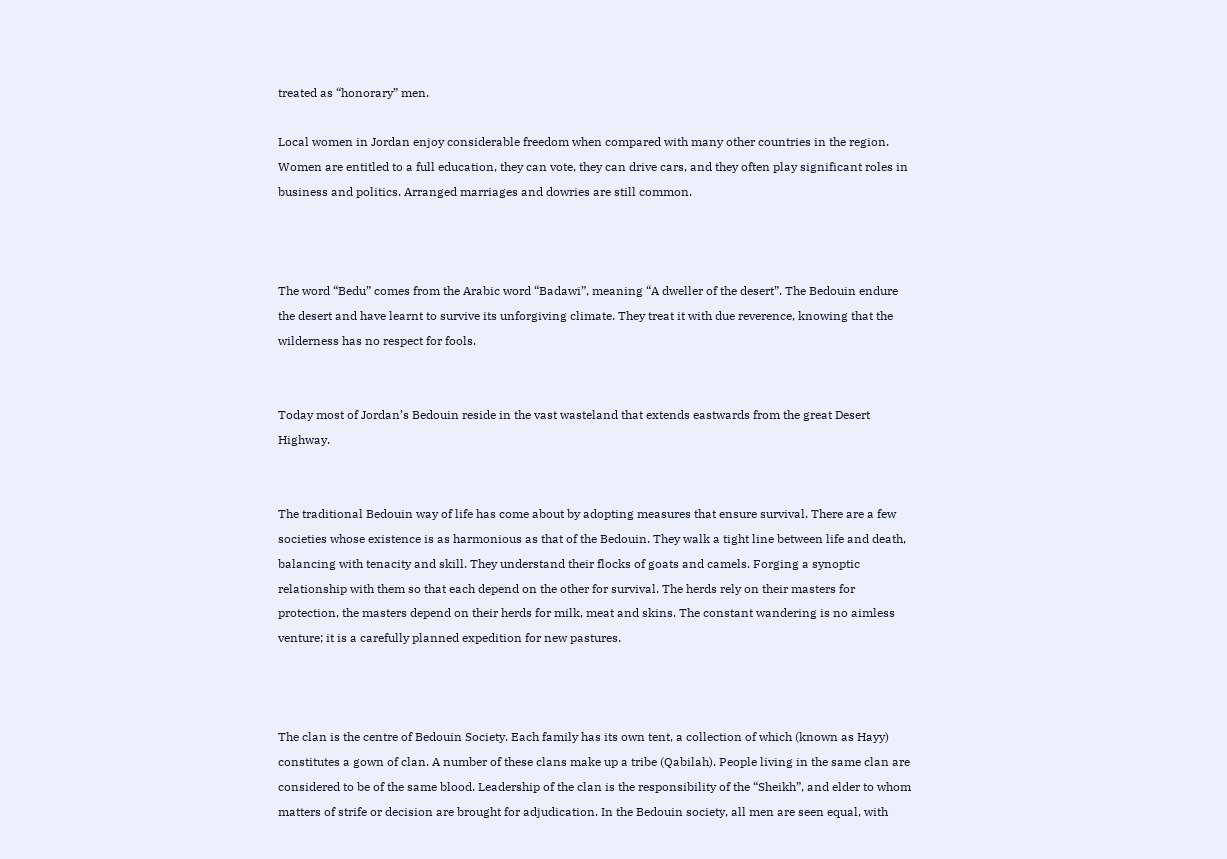treated as “honorary” men.

Local women in Jordan enjoy considerable freedom when compared with many other countries in the region. Women are entitled to a full education, they can vote, they can drive cars, and they often play significant roles in business and politics. Arranged marriages and dowries are still common.



The word “Bedu” comes from the Arabic word “Badawi”, meaning “A dweller of the desert”. The Bedouin endure the desert and have learnt to survive its unforgiving climate. They treat it with due reverence, knowing that the wilderness has no respect for fools.


Today most of Jordan’s Bedouin reside in the vast wasteland that extends eastwards from the great Desert Highway.


The traditional Bedouin way of life has come about by adopting measures that ensure survival. There are a few societies whose existence is as harmonious as that of the Bedouin. They walk a tight line between life and death, balancing with tenacity and skill. They understand their flocks of goats and camels. Forging a synoptic relationship with them so that each depend on the other for survival. The herds rely on their masters for protection, the masters depend on their herds for milk, meat and skins. The constant wandering is no aimless venture; it is a carefully planned expedition for new pastures.



The clan is the centre of Bedouin Society. Each family has its own tent, a collection of which (known as Hayy) constitutes a gown of clan. A number of these clans make up a tribe (Qabilah). People living in the same clan are considered to be of the same blood. Leadership of the clan is the responsibility of the “Sheikh”, and elder to whom matters of strife or decision are brought for adjudication. In the Bedouin society, all men are seen equal, with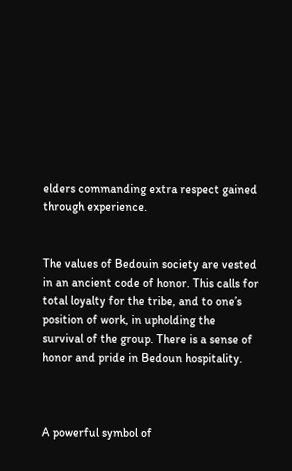elders commanding extra respect gained through experience.


The values of Bedouin society are vested in an ancient code of honor. This calls for total loyalty for the tribe, and to one’s position of work, in upholding the survival of the group. There is a sense of honor and pride in Bedoun hospitality.



A powerful symbol of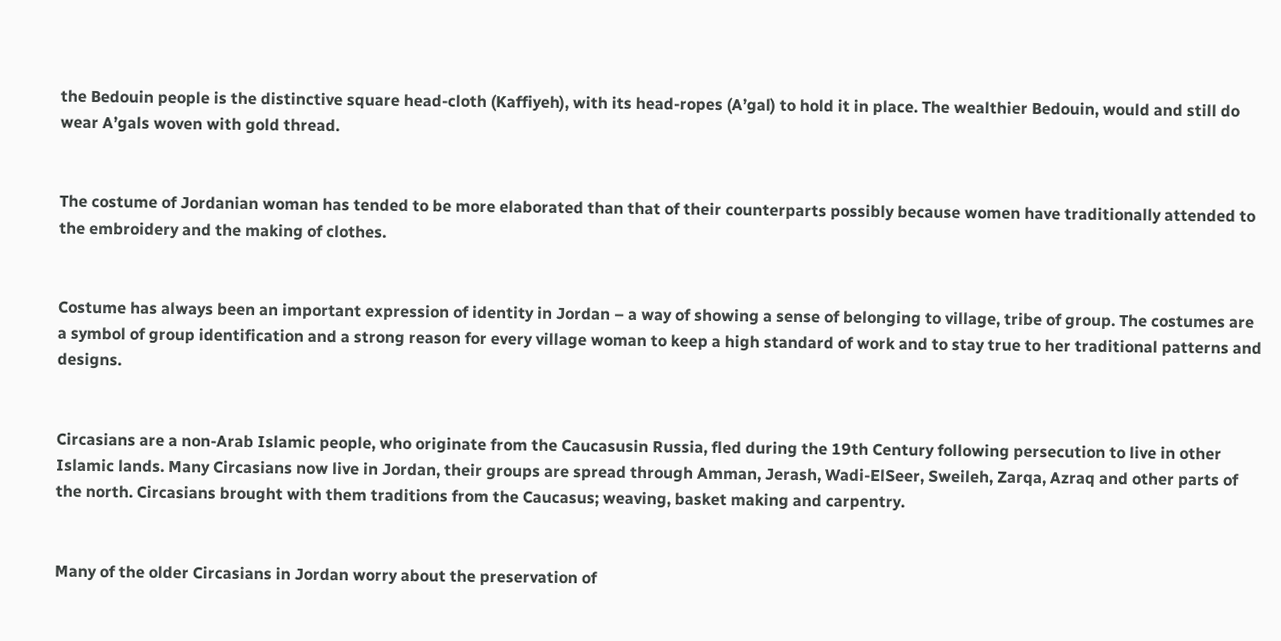the Bedouin people is the distinctive square head-cloth (Kaffiyeh), with its head-ropes (A’gal) to hold it in place. The wealthier Bedouin, would and still do wear A’gals woven with gold thread.


The costume of Jordanian woman has tended to be more elaborated than that of their counterparts possibly because women have traditionally attended to the embroidery and the making of clothes.


Costume has always been an important expression of identity in Jordan – a way of showing a sense of belonging to village, tribe of group. The costumes are a symbol of group identification and a strong reason for every village woman to keep a high standard of work and to stay true to her traditional patterns and designs.


Circasians are a non-Arab Islamic people, who originate from the Caucasusin Russia, fled during the 19th Century following persecution to live in other Islamic lands. Many Circasians now live in Jordan, their groups are spread through Amman, Jerash, Wadi-ElSeer, Sweileh, Zarqa, Azraq and other parts of the north. Circasians brought with them traditions from the Caucasus; weaving, basket making and carpentry.


Many of the older Circasians in Jordan worry about the preservation of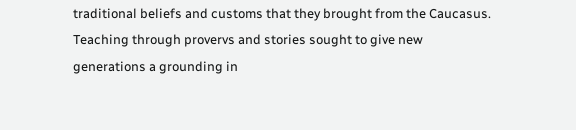traditional beliefs and customs that they brought from the Caucasus. Teaching through provervs and stories sought to give new generations a grounding in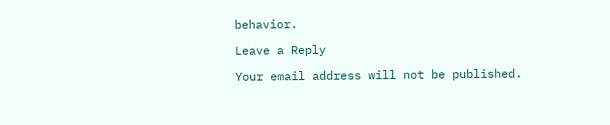behavior.

Leave a Reply

Your email address will not be published.